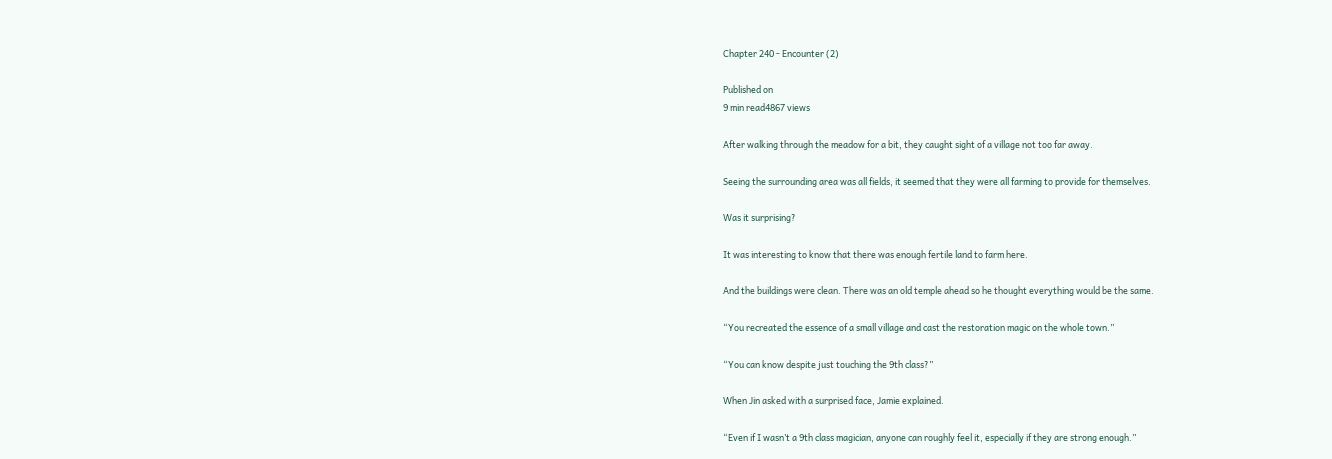Chapter 240 - Encounter (2)

Published on
9 min read4867 views

After walking through the meadow for a bit, they caught sight of a village not too far away.

Seeing the surrounding area was all fields, it seemed that they were all farming to provide for themselves.

Was it surprising?

It was interesting to know that there was enough fertile land to farm here.

And the buildings were clean. There was an old temple ahead so he thought everything would be the same.

“You recreated the essence of a small village and cast the restoration magic on the whole town.”

“You can know despite just touching the 9th class?”

When Jin asked with a surprised face, Jamie explained.

“Even if I wasn’t a 9th class magician, anyone can roughly feel it, especially if they are strong enough.”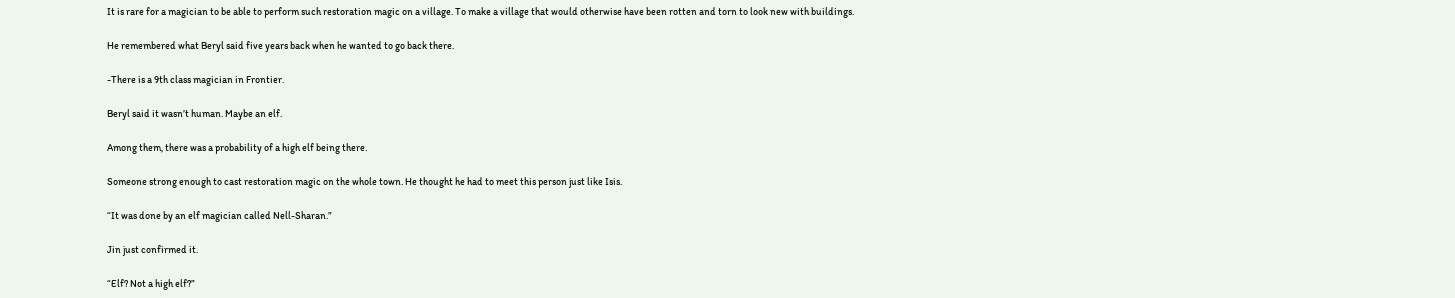It is rare for a magician to be able to perform such restoration magic on a village. To make a village that would otherwise have been rotten and torn to look new with buildings.

He remembered what Beryl said five years back when he wanted to go back there.

-There is a 9th class magician in Frontier.

Beryl said it wasn’t human. Maybe an elf.

Among them, there was a probability of a high elf being there.

Someone strong enough to cast restoration magic on the whole town. He thought he had to meet this person just like Isis.

“It was done by an elf magician called Nell-Sharan.”

Jin just confirmed it.

“Elf? Not a high elf?”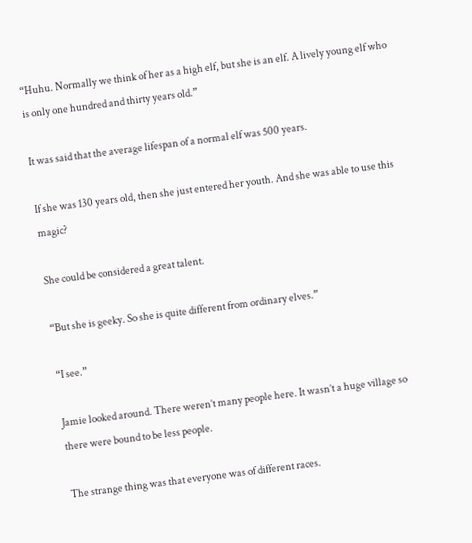“Huhu. Normally we think of her as a high elf, but she is an elf. A lively young elf who is only one hundred and thirty years old.”

It was said that the average lifespan of a normal elf was 500 years.

If she was 130 years old, then she just entered her youth. And she was able to use this magic?

She could be considered a great talent.

“But she is geeky. So she is quite different from ordinary elves.”

“I see.”

Jamie looked around. There weren’t many people here. It wasn’t a huge village so there were bound to be less people.

The strange thing was that everyone was of different races.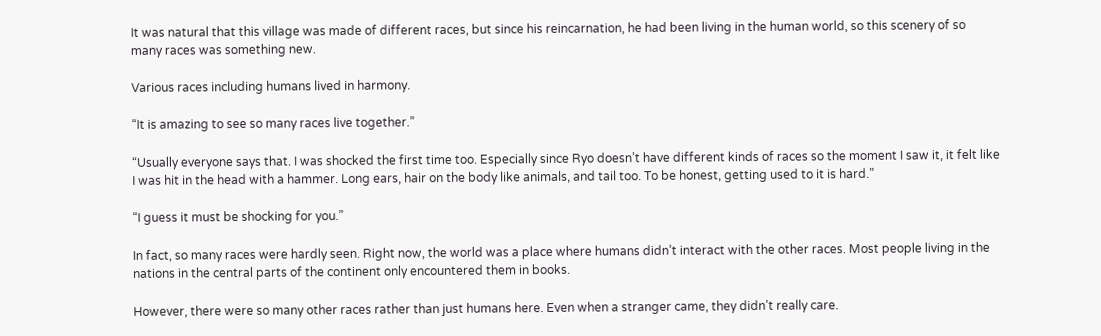It was natural that this village was made of different races, but since his reincarnation, he had been living in the human world, so this scenery of so many races was something new.

Various races including humans lived in harmony.

“It is amazing to see so many races live together.”

“Usually everyone says that. I was shocked the first time too. Especially since Ryo doesn’t have different kinds of races so the moment I saw it, it felt like I was hit in the head with a hammer. Long ears, hair on the body like animals, and tail too. To be honest, getting used to it is hard.”

“I guess it must be shocking for you.”

In fact, so many races were hardly seen. Right now, the world was a place where humans didn’t interact with the other races. Most people living in the nations in the central parts of the continent only encountered them in books.

However, there were so many other races rather than just humans here. Even when a stranger came, they didn’t really care.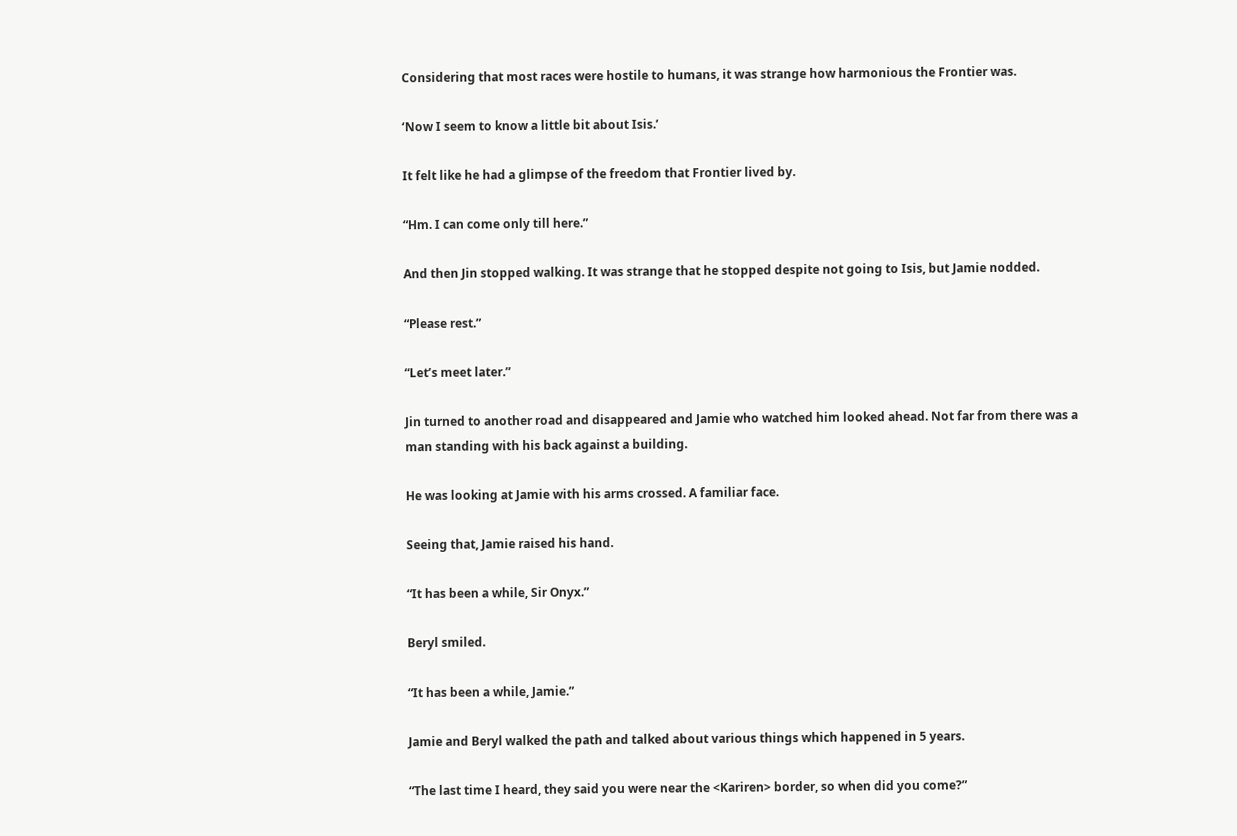Considering that most races were hostile to humans, it was strange how harmonious the Frontier was.

‘Now I seem to know a little bit about Isis.’

It felt like he had a glimpse of the freedom that Frontier lived by.

“Hm. I can come only till here.”

And then Jin stopped walking. It was strange that he stopped despite not going to Isis, but Jamie nodded.

“Please rest.”

“Let’s meet later.”

Jin turned to another road and disappeared and Jamie who watched him looked ahead. Not far from there was a man standing with his back against a building.

He was looking at Jamie with his arms crossed. A familiar face.

Seeing that, Jamie raised his hand.

“It has been a while, Sir Onyx.”

Beryl smiled.

“It has been a while, Jamie.”

Jamie and Beryl walked the path and talked about various things which happened in 5 years.

“The last time I heard, they said you were near the <Kariren> border, so when did you come?”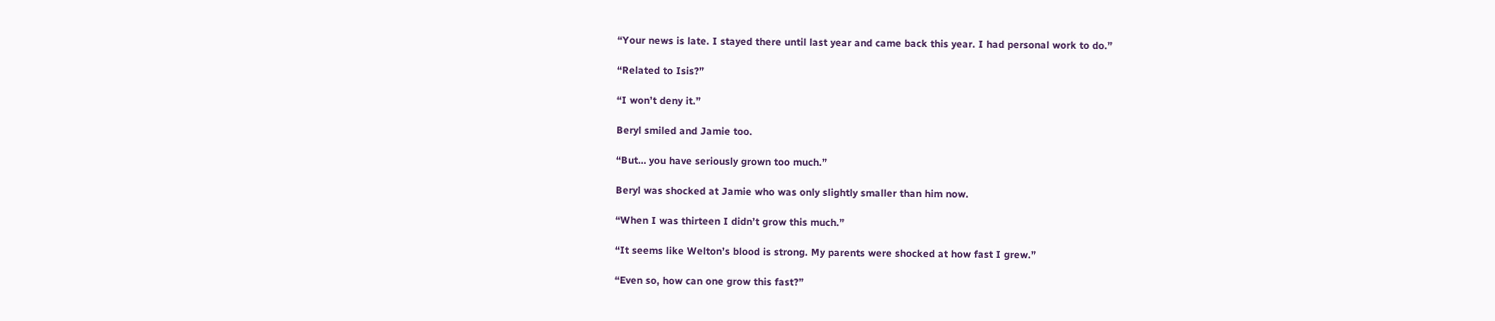“Your news is late. I stayed there until last year and came back this year. I had personal work to do.”

“Related to Isis?”

“I won’t deny it.”

Beryl smiled and Jamie too.

“But… you have seriously grown too much.”

Beryl was shocked at Jamie who was only slightly smaller than him now.

“When I was thirteen I didn’t grow this much.”

“It seems like Welton’s blood is strong. My parents were shocked at how fast I grew.”

“Even so, how can one grow this fast?”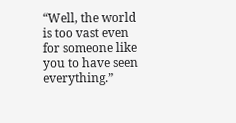“Well, the world is too vast even for someone like you to have seen everything.”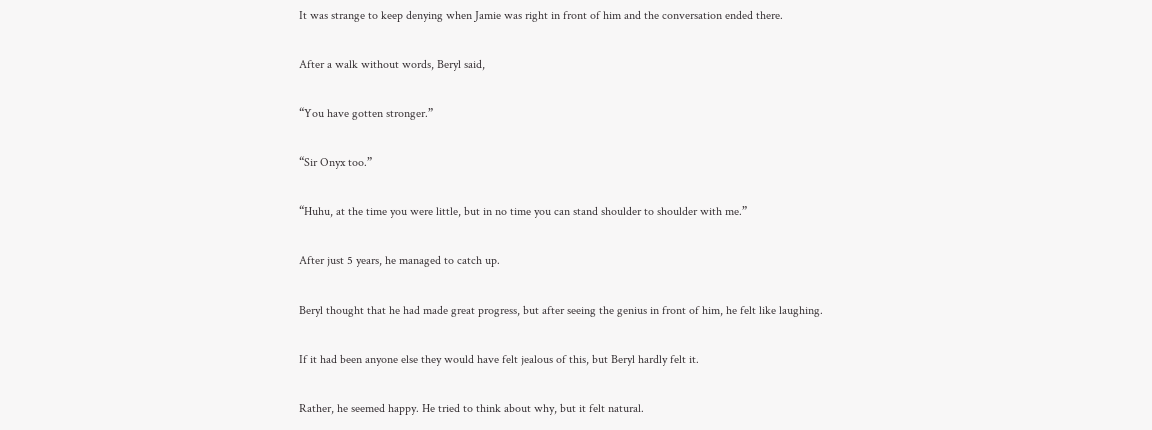It was strange to keep denying when Jamie was right in front of him and the conversation ended there.

After a walk without words, Beryl said,

“You have gotten stronger.”

“Sir Onyx too.”

“Huhu, at the time you were little, but in no time you can stand shoulder to shoulder with me.”

After just 5 years, he managed to catch up.

Beryl thought that he had made great progress, but after seeing the genius in front of him, he felt like laughing.

If it had been anyone else they would have felt jealous of this, but Beryl hardly felt it.

Rather, he seemed happy. He tried to think about why, but it felt natural.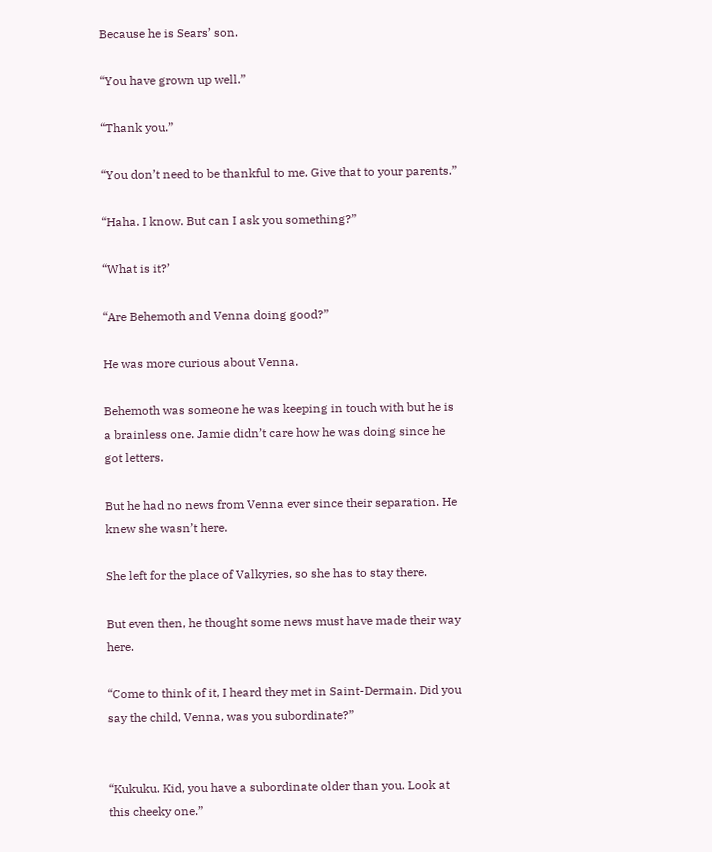Because he is Sears’ son.

“You have grown up well.”

“Thank you.”

“You don’t need to be thankful to me. Give that to your parents.”

“Haha. I know. But can I ask you something?”

“What is it?’

“Are Behemoth and Venna doing good?”

He was more curious about Venna.

Behemoth was someone he was keeping in touch with but he is a brainless one. Jamie didn’t care how he was doing since he got letters.

But he had no news from Venna ever since their separation. He knew she wasn’t here.

She left for the place of Valkyries, so she has to stay there.

But even then, he thought some news must have made their way here.

“Come to think of it, I heard they met in Saint-Dermain. Did you say the child, Venna, was you subordinate?”


“Kukuku. Kid, you have a subordinate older than you. Look at this cheeky one.”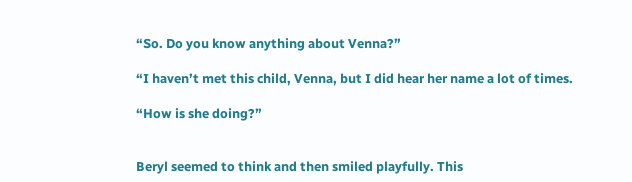“So. Do you know anything about Venna?”

“I haven’t met this child, Venna, but I did hear her name a lot of times.

“How is she doing?”


Beryl seemed to think and then smiled playfully. This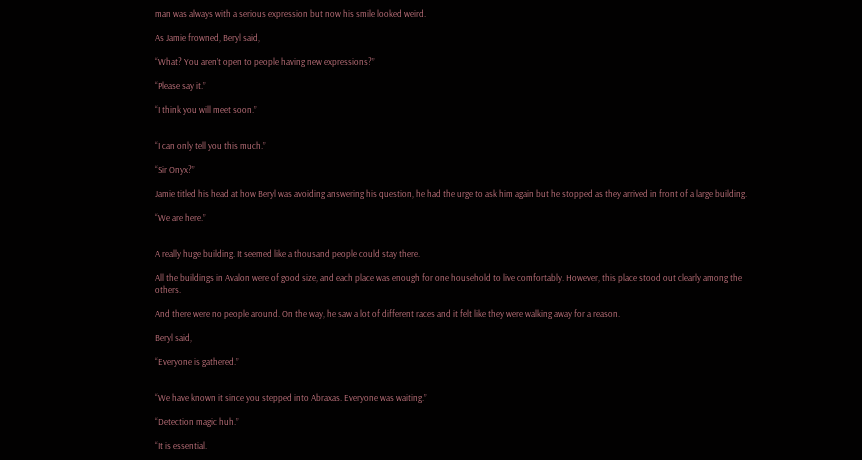man was always with a serious expression but now his smile looked weird.

As Jamie frowned, Beryl said,

“What? You aren’t open to people having new expressions?”

“Please say it.”

“I think you will meet soon.”


“I can only tell you this much.”

“Sir Onyx?”

Jamie titled his head at how Beryl was avoiding answering his question, he had the urge to ask him again but he stopped as they arrived in front of a large building.

“We are here.”


A really huge building. It seemed like a thousand people could stay there.

All the buildings in Avalon were of good size, and each place was enough for one household to live comfortably. However, this place stood out clearly among the others.

And there were no people around. On the way, he saw a lot of different races and it felt like they were walking away for a reason.

Beryl said,

“Everyone is gathered.”


“We have known it since you stepped into Abraxas. Everyone was waiting.”

“Detection magic huh.”

“It is essential.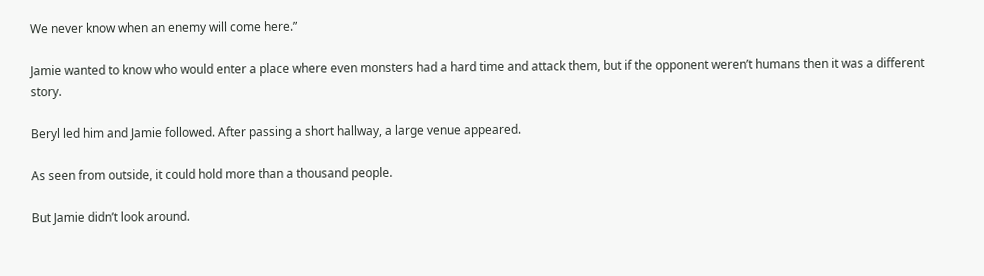We never know when an enemy will come here.”

Jamie wanted to know who would enter a place where even monsters had a hard time and attack them, but if the opponent weren’t humans then it was a different story.

Beryl led him and Jamie followed. After passing a short hallway, a large venue appeared.

As seen from outside, it could hold more than a thousand people.

But Jamie didn’t look around.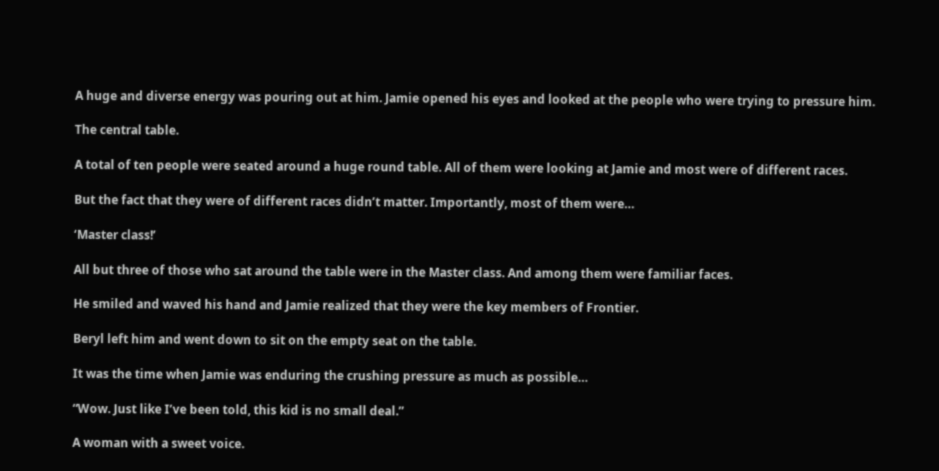A huge and diverse energy was pouring out at him. Jamie opened his eyes and looked at the people who were trying to pressure him.

The central table.

A total of ten people were seated around a huge round table. All of them were looking at Jamie and most were of different races.

But the fact that they were of different races didn’t matter. Importantly, most of them were…

‘Master class!’

All but three of those who sat around the table were in the Master class. And among them were familiar faces.

He smiled and waved his hand and Jamie realized that they were the key members of Frontier.

Beryl left him and went down to sit on the empty seat on the table.

It was the time when Jamie was enduring the crushing pressure as much as possible…

“Wow. Just like I’ve been told, this kid is no small deal.”

A woman with a sweet voice.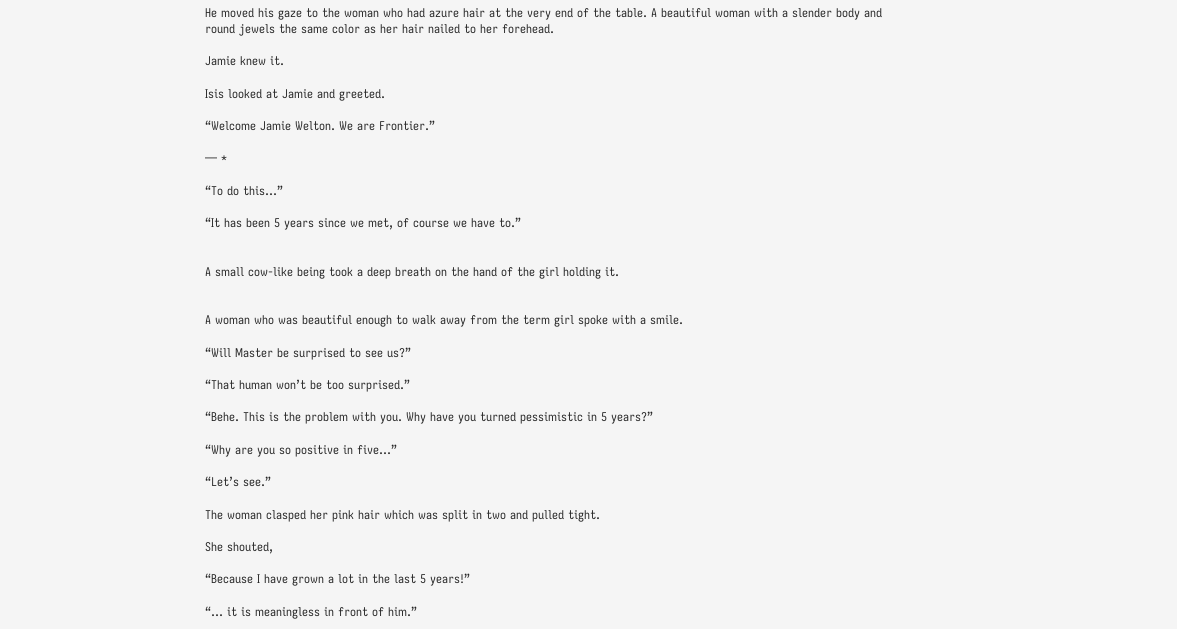He moved his gaze to the woman who had azure hair at the very end of the table. A beautiful woman with a slender body and round jewels the same color as her hair nailed to her forehead.

Jamie knew it.

Isis looked at Jamie and greeted.

“Welcome Jamie Welton. We are Frontier.”

— *

“To do this…”

“It has been 5 years since we met, of course we have to.”


A small cow-like being took a deep breath on the hand of the girl holding it.


A woman who was beautiful enough to walk away from the term girl spoke with a smile.

“Will Master be surprised to see us?”

“That human won’t be too surprised.”

“Behe. This is the problem with you. Why have you turned pessimistic in 5 years?”

“Why are you so positive in five…”

“Let’s see.”

The woman clasped her pink hair which was split in two and pulled tight.

She shouted,

“Because I have grown a lot in the last 5 years!”

“… it is meaningless in front of him.”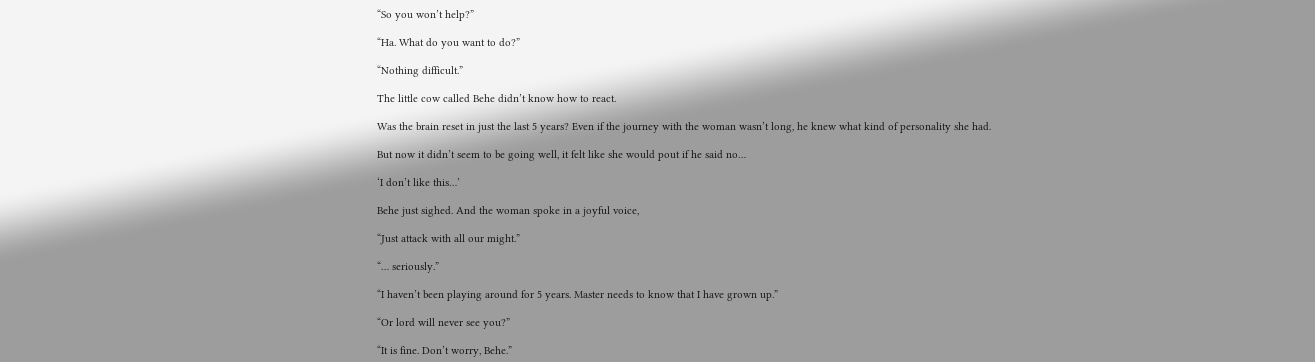“So you won’t help?”

“Ha. What do you want to do?”

“Nothing difficult.”

The little cow called Behe didn’t know how to react.

Was the brain reset in just the last 5 years? Even if the journey with the woman wasn’t long, he knew what kind of personality she had.

But now it didn’t seem to be going well, it felt like she would pout if he said no…

‘I don’t like this…’

Behe just sighed. And the woman spoke in a joyful voice,

“Just attack with all our might.”

“… seriously.”

“I haven’t been playing around for 5 years. Master needs to know that I have grown up.”

“Or lord will never see you?”

“It is fine. Don’t worry, Behe.”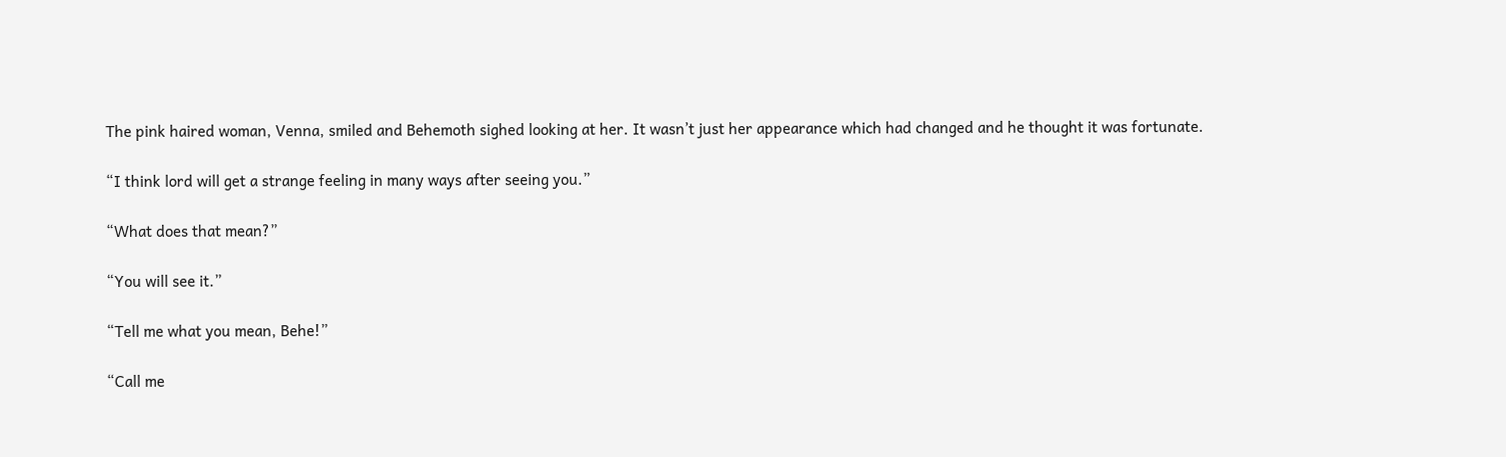The pink haired woman, Venna, smiled and Behemoth sighed looking at her. It wasn’t just her appearance which had changed and he thought it was fortunate.

“I think lord will get a strange feeling in many ways after seeing you.”

“What does that mean?”

“You will see it.”

“Tell me what you mean, Behe!”

“Call me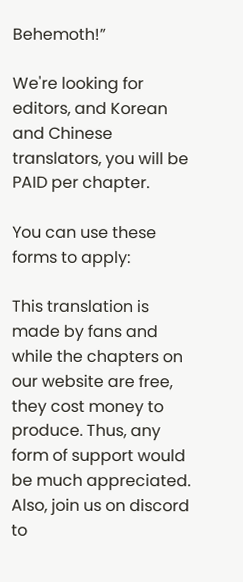Behemoth!”

We're looking for editors, and Korean and Chinese translators, you will be PAID per chapter.

You can use these forms to apply:

This translation is made by fans and while the chapters on our website are free, they cost money to produce. Thus, any form of support would be much appreciated. Also, join us on discord to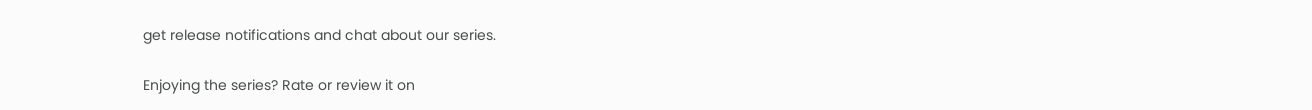get release notifications and chat about our series.

Enjoying the series? Rate or review it on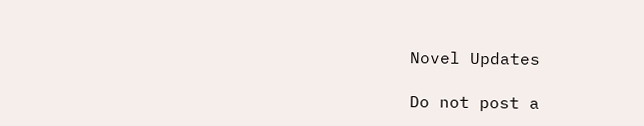Novel Updates

Do not post a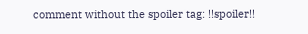comment without the spoiler tag: !!spoiler!!